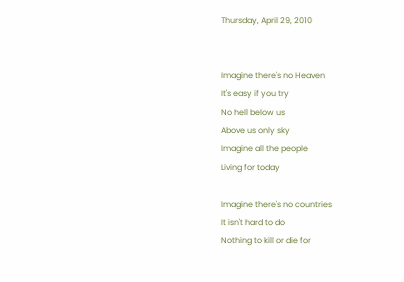Thursday, April 29, 2010


Imagine there's no Heaven
It's easy if you try
No hell below us
Above us only sky
Imagine all the people
Living for today

Imagine there's no countries
It isn't hard to do
Nothing to kill or die for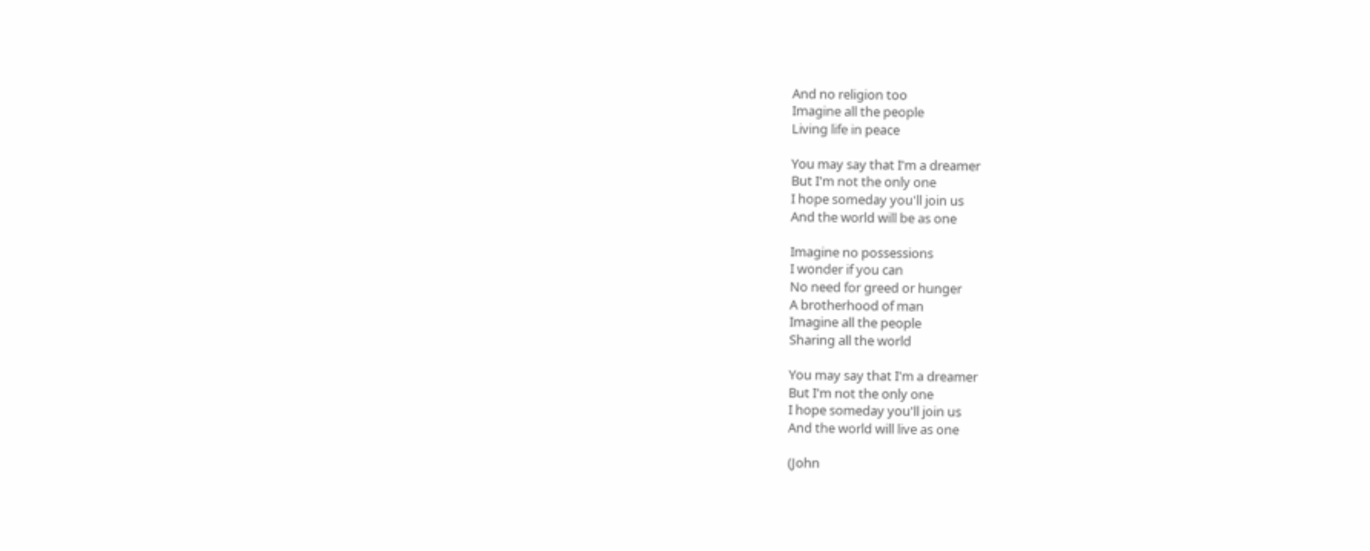And no religion too
Imagine all the people
Living life in peace

You may say that I'm a dreamer
But I'm not the only one
I hope someday you'll join us
And the world will be as one

Imagine no possessions
I wonder if you can
No need for greed or hunger
A brotherhood of man
Imagine all the people
Sharing all the world

You may say that I'm a dreamer
But I'm not the only one
I hope someday you'll join us
And the world will live as one

(John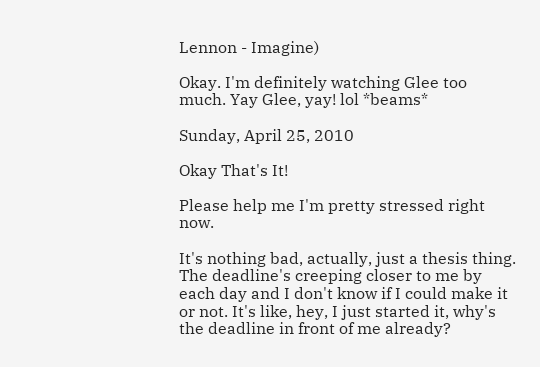Lennon - Imagine)

Okay. I'm definitely watching Glee too much. Yay Glee, yay! lol *beams*

Sunday, April 25, 2010

Okay That's It!

Please help me I'm pretty stressed right now.

It's nothing bad, actually, just a thesis thing. The deadline's creeping closer to me by each day and I don't know if I could make it or not. It's like, hey, I just started it, why's the deadline in front of me already?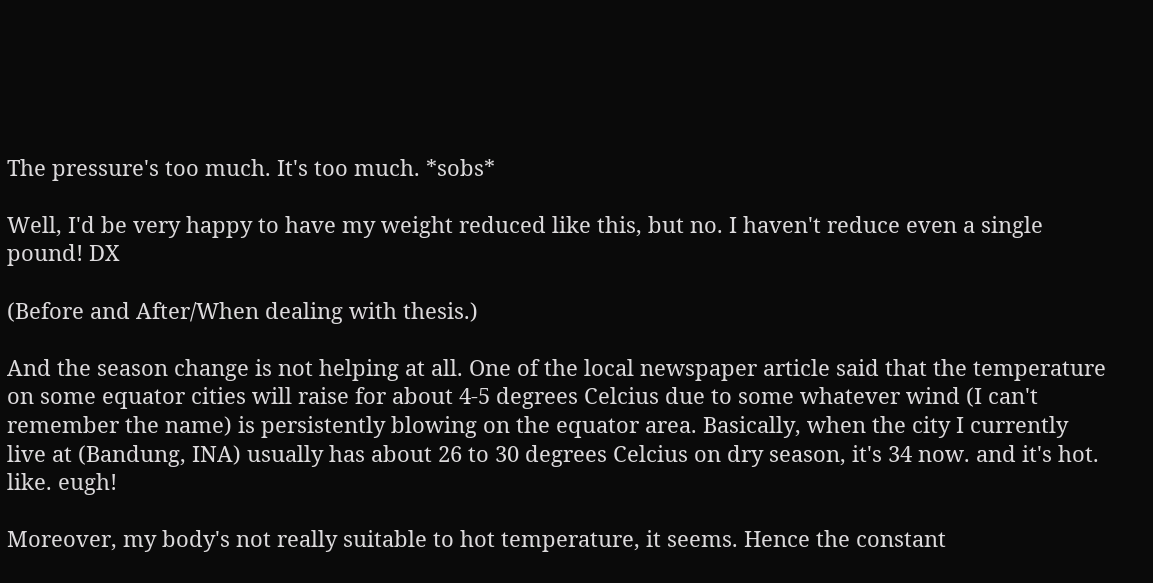The pressure's too much. It's too much. *sobs*

Well, I'd be very happy to have my weight reduced like this, but no. I haven't reduce even a single pound! DX

(Before and After/When dealing with thesis.)

And the season change is not helping at all. One of the local newspaper article said that the temperature on some equator cities will raise for about 4-5 degrees Celcius due to some whatever wind (I can't remember the name) is persistently blowing on the equator area. Basically, when the city I currently live at (Bandung, INA) usually has about 26 to 30 degrees Celcius on dry season, it's 34 now. and it's hot. like. eugh!

Moreover, my body's not really suitable to hot temperature, it seems. Hence the constant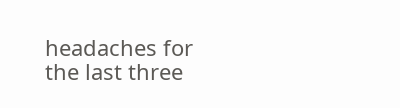headaches for the last three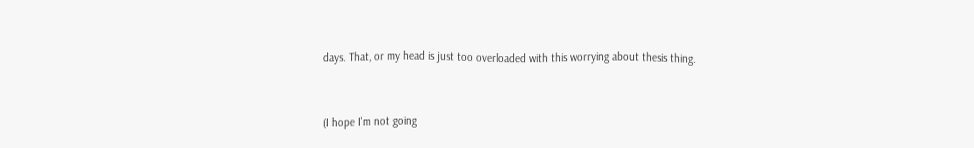days. That, or my head is just too overloaded with this worrying about thesis thing.


(I hope I'm not going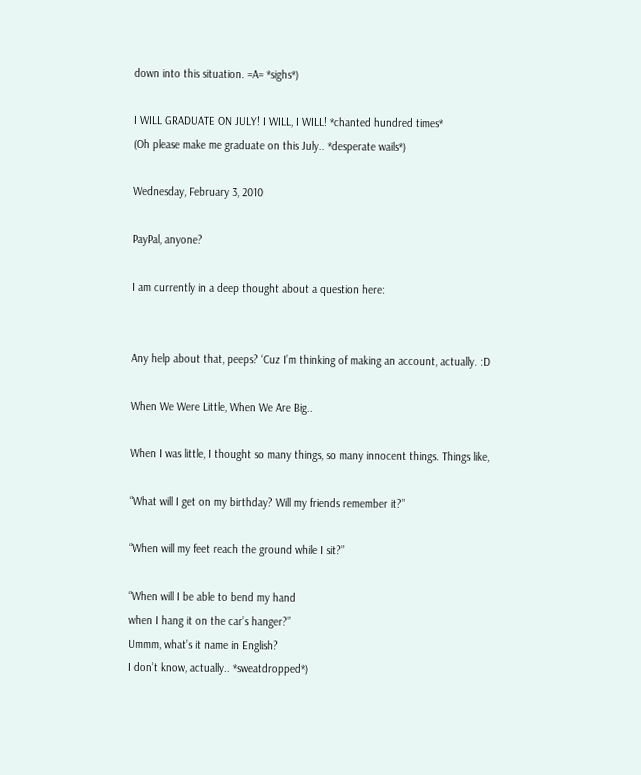down into this situation. =A= *sighs*)

I WILL GRADUATE ON JULY! I WILL, I WILL! *chanted hundred times*
(Oh please make me graduate on this July.. *desperate wails*)

Wednesday, February 3, 2010

PayPal, anyone?

I am currently in a deep thought about a question here:


Any help about that, peeps? ‘Cuz I’m thinking of making an account, actually. :D

When We Were Little, When We Are Big..

When I was little, I thought so many things, so many innocent things. Things like,

“What will I get on my birthday? Will my friends remember it?”

“When will my feet reach the ground while I sit?”

“When will I be able to bend my hand
when I hang it on the car’s hanger?”
Ummm, what’s it name in English?
I don’t know, actually.. *sweatdropped*)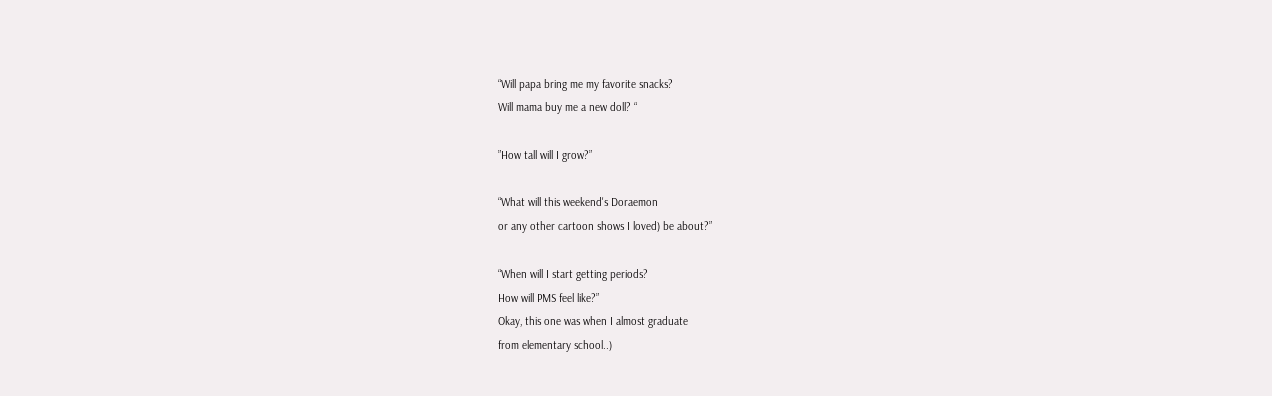“Will papa bring me my favorite snacks?
Will mama buy me a new doll? “

”How tall will I grow?”

“What will this weekend's Doraemon
or any other cartoon shows I loved) be about?”

“When will I start getting periods?
How will PMS feel like?”
Okay, this one was when I almost graduate
from elementary school..)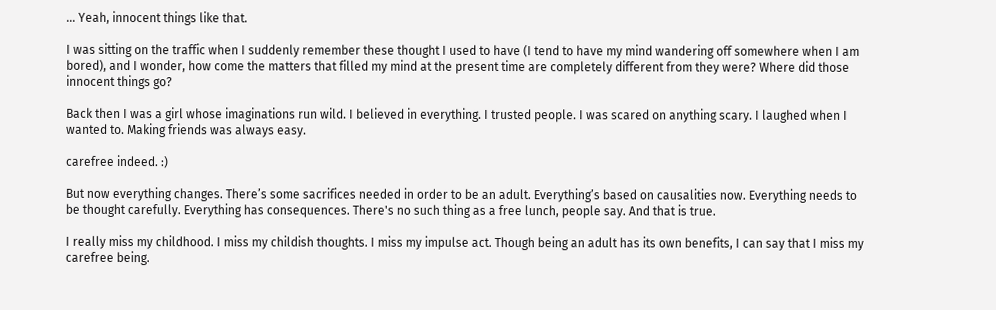… Yeah, innocent things like that.

I was sitting on the traffic when I suddenly remember these thought I used to have (I tend to have my mind wandering off somewhere when I am bored), and I wonder, how come the matters that filled my mind at the present time are completely different from they were? Where did those innocent things go?

Back then I was a girl whose imaginations run wild. I believed in everything. I trusted people. I was scared on anything scary. I laughed when I wanted to. Making friends was always easy.

carefree indeed. :)

But now everything changes. There’s some sacrifices needed in order to be an adult. Everything’s based on causalities now. Everything needs to be thought carefully. Everything has consequences. There's no such thing as a free lunch, people say. And that is true.

I really miss my childhood. I miss my childish thoughts. I miss my impulse act. Though being an adult has its own benefits, I can say that I miss my carefree being.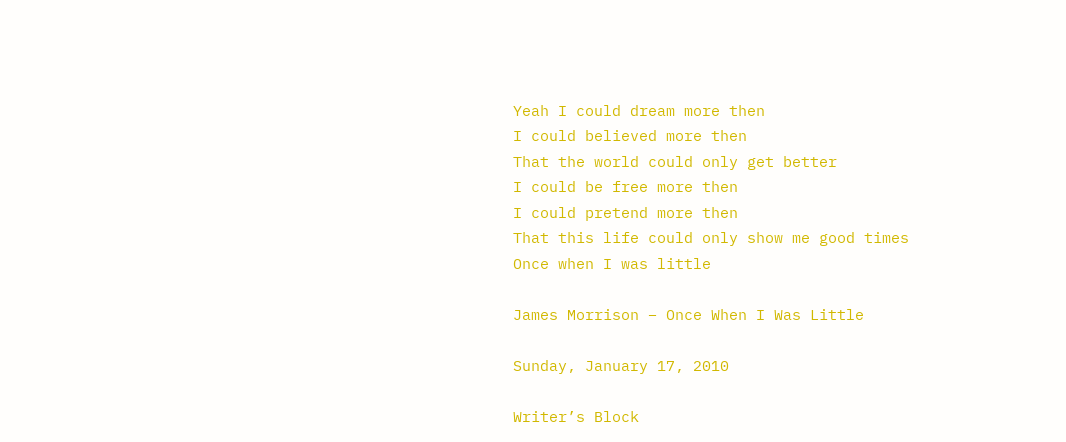Yeah I could dream more then
I could believed more then
That the world could only get better
I could be free more then
I could pretend more then
That this life could only show me good times
Once when I was little

James Morrison – Once When I Was Little

Sunday, January 17, 2010

Writer’s Block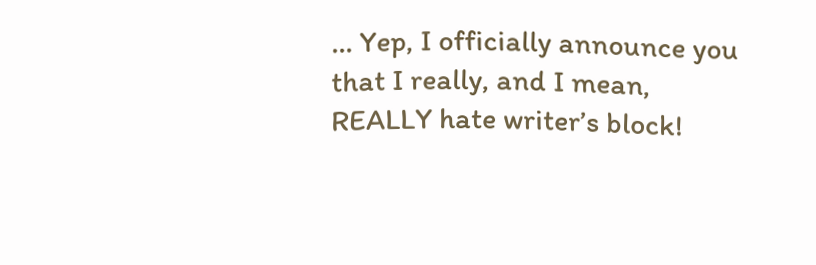… Yep, I officially announce you that I really, and I mean, REALLY hate writer’s block!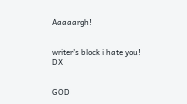Aaaaargh!


writer's block i hate you! DX


GOD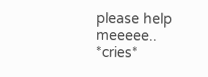please help meeeee.. *cries*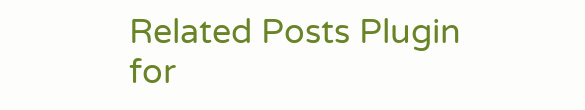Related Posts Plugin for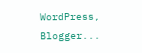WordPress, Blogger...